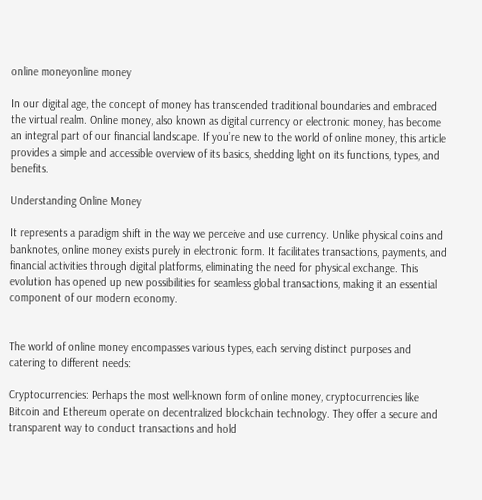online moneyonline money

In our digital age, the concept of money has transcended traditional boundaries and embraced the virtual realm. Online money, also known as digital currency or electronic money, has become an integral part of our financial landscape. If you’re new to the world of online money, this article provides a simple and accessible overview of its basics, shedding light on its functions, types, and benefits.

Understanding Online Money

It represents a paradigm shift in the way we perceive and use currency. Unlike physical coins and banknotes, online money exists purely in electronic form. It facilitates transactions, payments, and financial activities through digital platforms, eliminating the need for physical exchange. This evolution has opened up new possibilities for seamless global transactions, making it an essential component of our modern economy.


The world of online money encompasses various types, each serving distinct purposes and catering to different needs:

Cryptocurrencies: Perhaps the most well-known form of online money, cryptocurrencies like Bitcoin and Ethereum operate on decentralized blockchain technology. They offer a secure and transparent way to conduct transactions and hold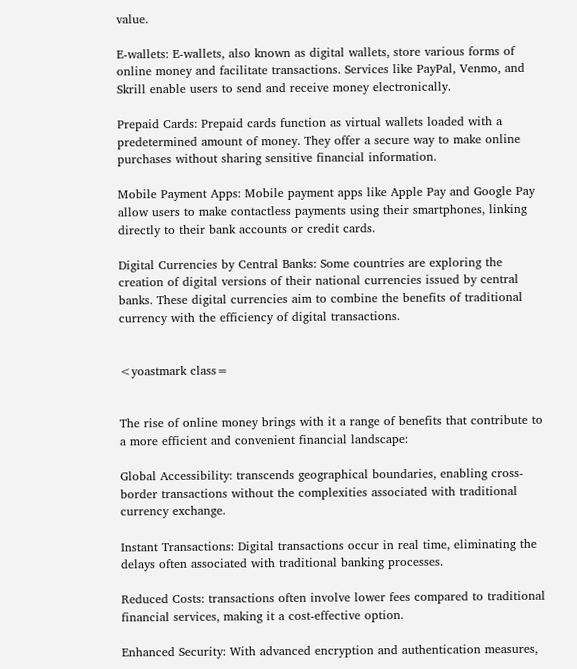value.

E-wallets: E-wallets, also known as digital wallets, store various forms of online money and facilitate transactions. Services like PayPal, Venmo, and Skrill enable users to send and receive money electronically.

Prepaid Cards: Prepaid cards function as virtual wallets loaded with a predetermined amount of money. They offer a secure way to make online purchases without sharing sensitive financial information.

Mobile Payment Apps: Mobile payment apps like Apple Pay and Google Pay allow users to make contactless payments using their smartphones, linking directly to their bank accounts or credit cards.

Digital Currencies by Central Banks: Some countries are exploring the creation of digital versions of their national currencies issued by central banks. These digital currencies aim to combine the benefits of traditional currency with the efficiency of digital transactions.


<yoastmark class=


The rise of online money brings with it a range of benefits that contribute to a more efficient and convenient financial landscape:

Global Accessibility: transcends geographical boundaries, enabling cross-border transactions without the complexities associated with traditional currency exchange.

Instant Transactions: Digital transactions occur in real time, eliminating the delays often associated with traditional banking processes.

Reduced Costs: transactions often involve lower fees compared to traditional financial services, making it a cost-effective option.

Enhanced Security: With advanced encryption and authentication measures,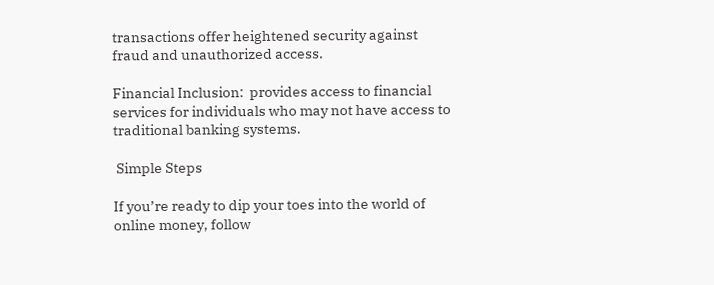transactions offer heightened security against fraud and unauthorized access.

Financial Inclusion:  provides access to financial services for individuals who may not have access to traditional banking systems.

 Simple Steps

If you’re ready to dip your toes into the world of online money, follow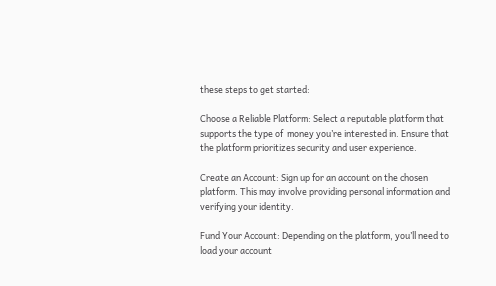these steps to get started:

Choose a Reliable Platform: Select a reputable platform that supports the type of  money you’re interested in. Ensure that the platform prioritizes security and user experience.

Create an Account: Sign up for an account on the chosen platform. This may involve providing personal information and verifying your identity.

Fund Your Account: Depending on the platform, you’ll need to load your account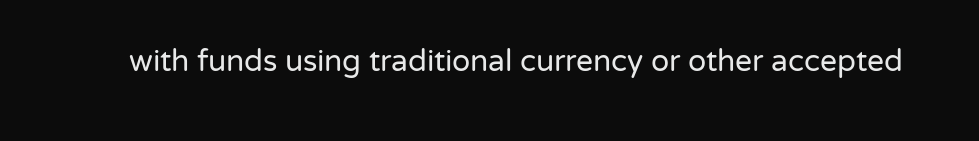with funds using traditional currency or other accepted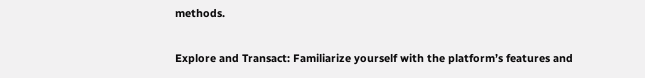methods.

Explore and Transact: Familiarize yourself with the platform’s features and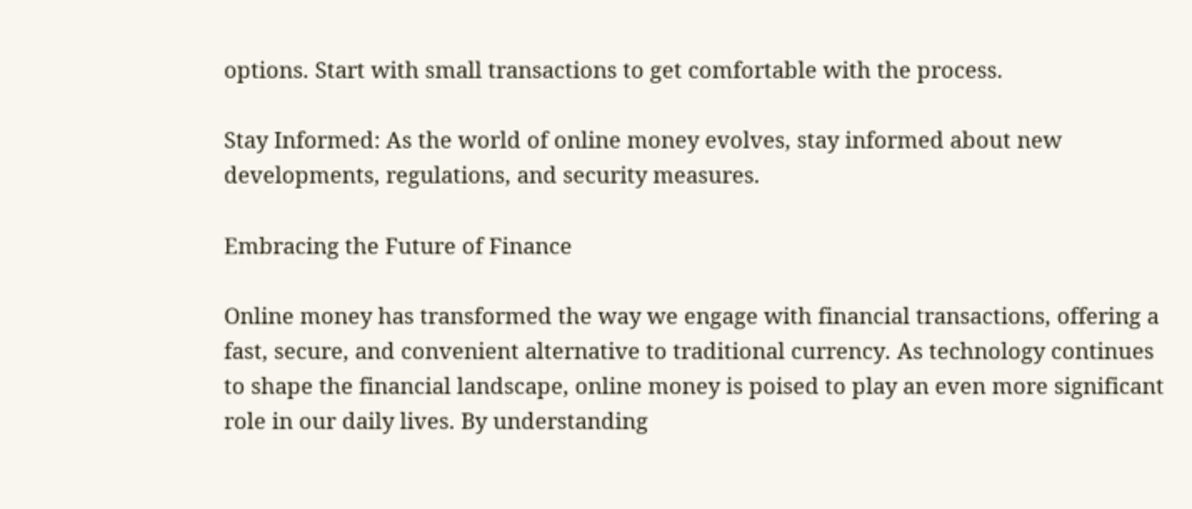options. Start with small transactions to get comfortable with the process.

Stay Informed: As the world of online money evolves, stay informed about new developments, regulations, and security measures.

Embracing the Future of Finance

Online money has transformed the way we engage with financial transactions, offering a fast, secure, and convenient alternative to traditional currency. As technology continues to shape the financial landscape, online money is poised to play an even more significant role in our daily lives. By understanding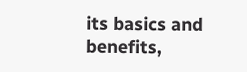its basics and benefits,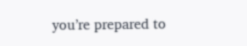you’re prepared to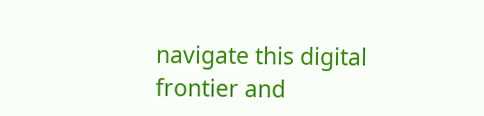navigate this digital frontier and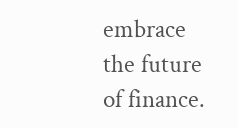embrace the future of finance.